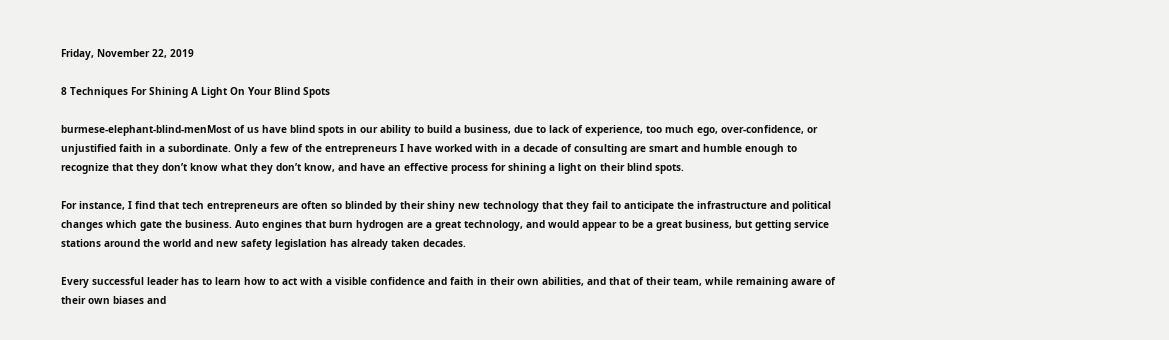Friday, November 22, 2019

8 Techniques For Shining A Light On Your Blind Spots

burmese-elephant-blind-menMost of us have blind spots in our ability to build a business, due to lack of experience, too much ego, over-confidence, or unjustified faith in a subordinate. Only a few of the entrepreneurs I have worked with in a decade of consulting are smart and humble enough to recognize that they don’t know what they don’t know, and have an effective process for shining a light on their blind spots.

For instance, I find that tech entrepreneurs are often so blinded by their shiny new technology that they fail to anticipate the infrastructure and political changes which gate the business. Auto engines that burn hydrogen are a great technology, and would appear to be a great business, but getting service stations around the world and new safety legislation has already taken decades.

Every successful leader has to learn how to act with a visible confidence and faith in their own abilities, and that of their team, while remaining aware of their own biases and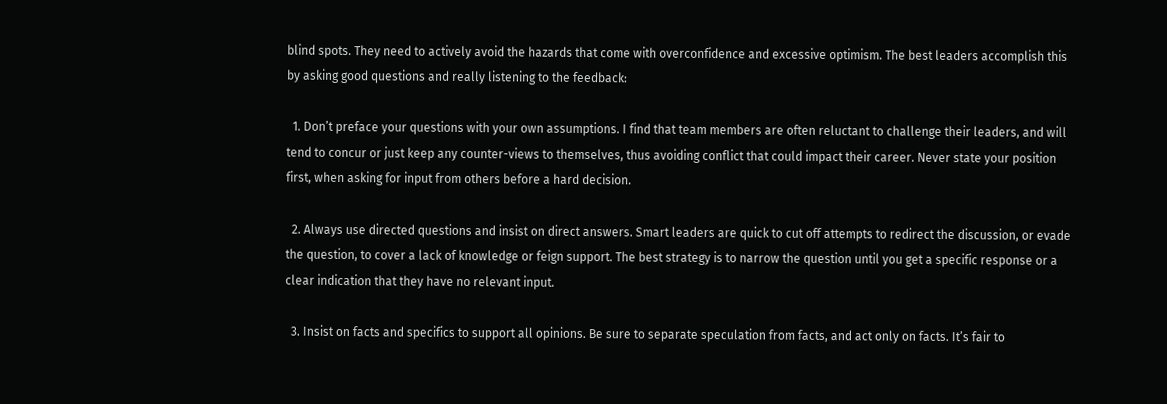blind spots. They need to actively avoid the hazards that come with overconfidence and excessive optimism. The best leaders accomplish this by asking good questions and really listening to the feedback:

  1. Don’t preface your questions with your own assumptions. I find that team members are often reluctant to challenge their leaders, and will tend to concur or just keep any counter-views to themselves, thus avoiding conflict that could impact their career. Never state your position first, when asking for input from others before a hard decision.

  2. Always use directed questions and insist on direct answers. Smart leaders are quick to cut off attempts to redirect the discussion, or evade the question, to cover a lack of knowledge or feign support. The best strategy is to narrow the question until you get a specific response or a clear indication that they have no relevant input.

  3. Insist on facts and specifics to support all opinions. Be sure to separate speculation from facts, and act only on facts. It’s fair to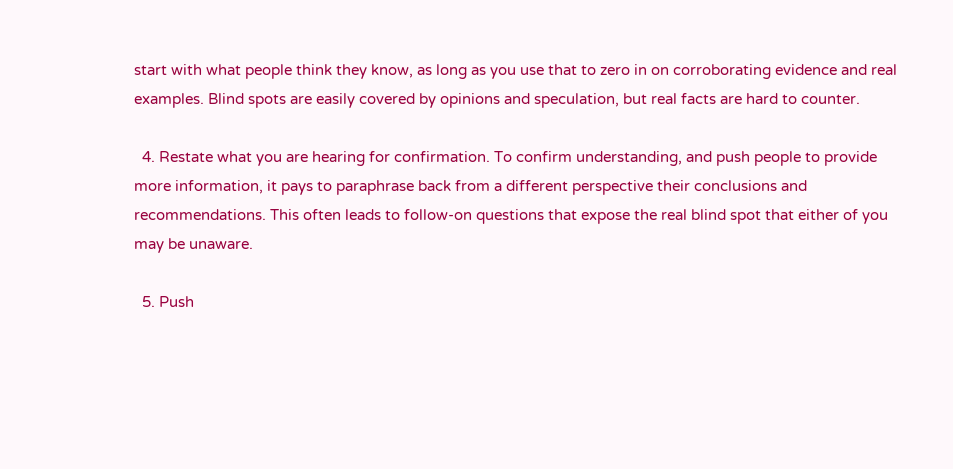start with what people think they know, as long as you use that to zero in on corroborating evidence and real examples. Blind spots are easily covered by opinions and speculation, but real facts are hard to counter.

  4. Restate what you are hearing for confirmation. To confirm understanding, and push people to provide more information, it pays to paraphrase back from a different perspective their conclusions and recommendations. This often leads to follow-on questions that expose the real blind spot that either of you may be unaware.

  5. Push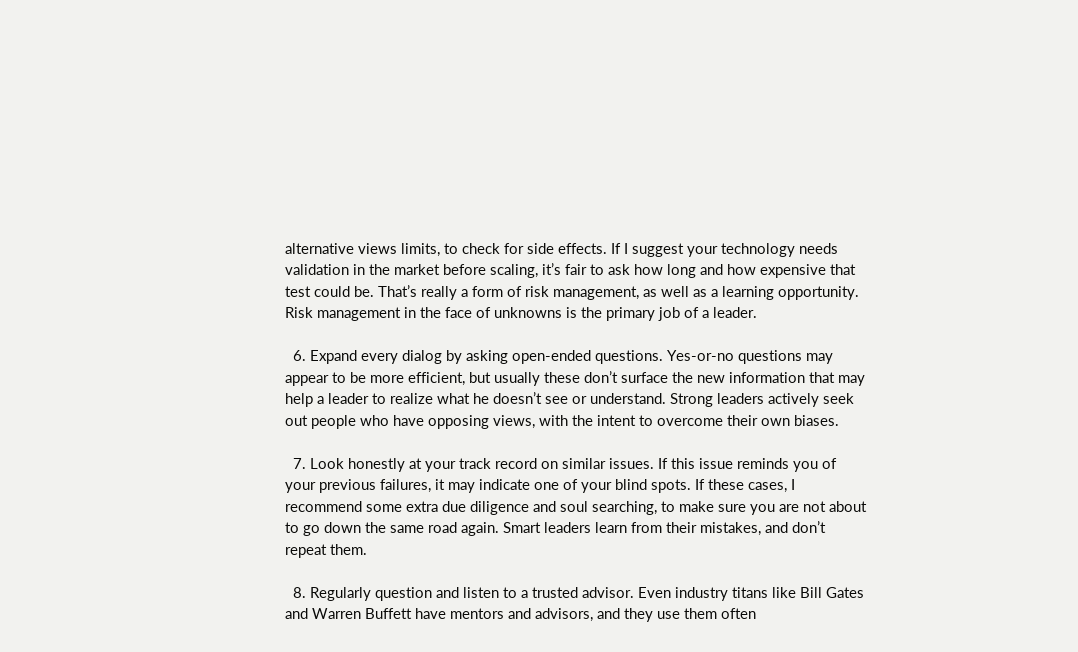alternative views limits, to check for side effects. If I suggest your technology needs validation in the market before scaling, it’s fair to ask how long and how expensive that test could be. That’s really a form of risk management, as well as a learning opportunity. Risk management in the face of unknowns is the primary job of a leader.

  6. Expand every dialog by asking open-ended questions. Yes-or-no questions may appear to be more efficient, but usually these don’t surface the new information that may help a leader to realize what he doesn’t see or understand. Strong leaders actively seek out people who have opposing views, with the intent to overcome their own biases.

  7. Look honestly at your track record on similar issues. If this issue reminds you of your previous failures, it may indicate one of your blind spots. If these cases, I recommend some extra due diligence and soul searching, to make sure you are not about to go down the same road again. Smart leaders learn from their mistakes, and don’t repeat them.

  8. Regularly question and listen to a trusted advisor. Even industry titans like Bill Gates and Warren Buffett have mentors and advisors, and they use them often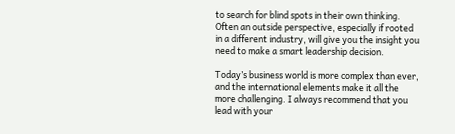to search for blind spots in their own thinking. Often an outside perspective, especially if rooted in a different industry, will give you the insight you need to make a smart leadership decision.

Today’s business world is more complex than ever, and the international elements make it all the more challenging. I always recommend that you lead with your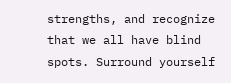strengths, and recognize that we all have blind spots. Surround yourself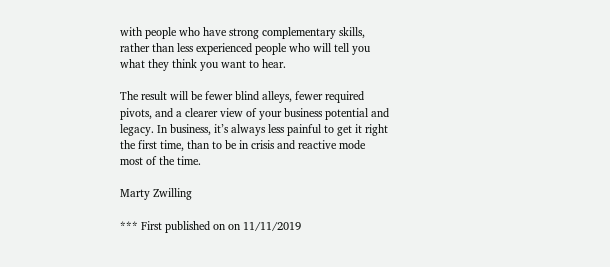with people who have strong complementary skills, rather than less experienced people who will tell you what they think you want to hear.

The result will be fewer blind alleys, fewer required pivots, and a clearer view of your business potential and legacy. In business, it’s always less painful to get it right the first time, than to be in crisis and reactive mode most of the time.

Marty Zwilling

*** First published on on 11/11/2019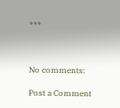***



No comments:

Post a Comment